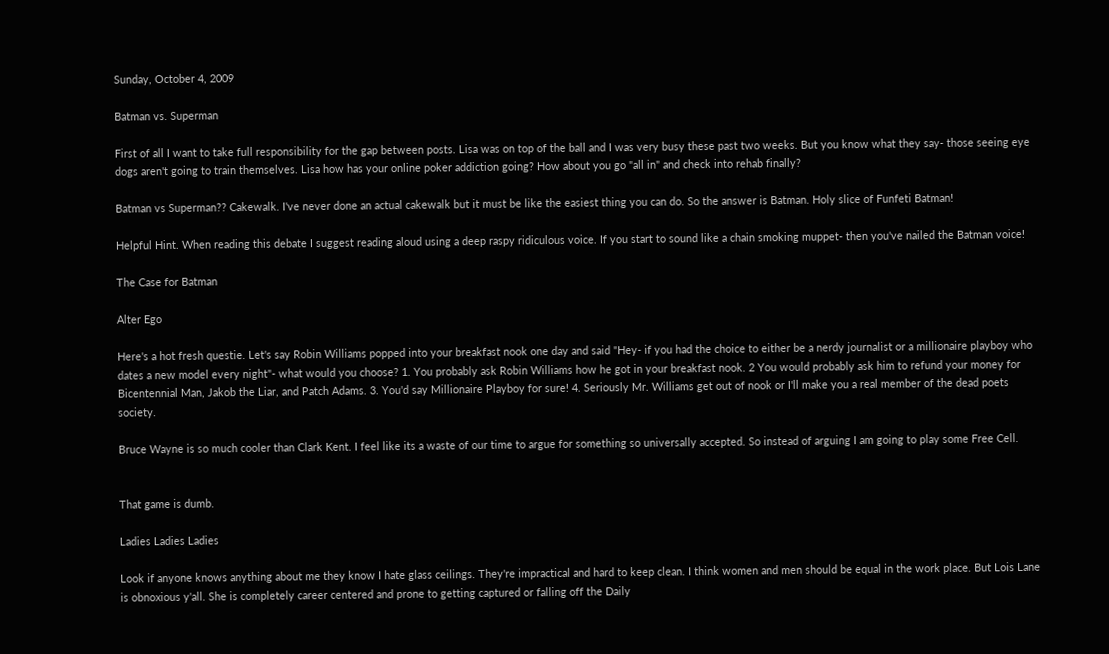Sunday, October 4, 2009

Batman vs. Superman

First of all I want to take full responsibility for the gap between posts. Lisa was on top of the ball and I was very busy these past two weeks. But you know what they say- those seeing eye dogs aren't going to train themselves. Lisa how has your online poker addiction going? How about you go "all in" and check into rehab finally?

Batman vs Superman?? Cakewalk. I've never done an actual cakewalk but it must be like the easiest thing you can do. So the answer is Batman. Holy slice of Funfeti Batman!

Helpful Hint. When reading this debate I suggest reading aloud using a deep raspy ridiculous voice. If you start to sound like a chain smoking muppet- then you've nailed the Batman voice!

The Case for Batman

Alter Ego

Here's a hot fresh questie. Let's say Robin Williams popped into your breakfast nook one day and said "Hey- if you had the choice to either be a nerdy journalist or a millionaire playboy who dates a new model every night"- what would you choose? 1. You probably ask Robin Williams how he got in your breakfast nook. 2 You would probably ask him to refund your money for Bicentennial Man, Jakob the Liar, and Patch Adams. 3. You'd say Millionaire Playboy for sure! 4. Seriously Mr. Williams get out of nook or I'll make you a real member of the dead poets society.

Bruce Wayne is so much cooler than Clark Kent. I feel like its a waste of our time to argue for something so universally accepted. So instead of arguing I am going to play some Free Cell.


That game is dumb.

Ladies Ladies Ladies

Look if anyone knows anything about me they know I hate glass ceilings. They're impractical and hard to keep clean. I think women and men should be equal in the work place. But Lois Lane is obnoxious y'all. She is completely career centered and prone to getting captured or falling off the Daily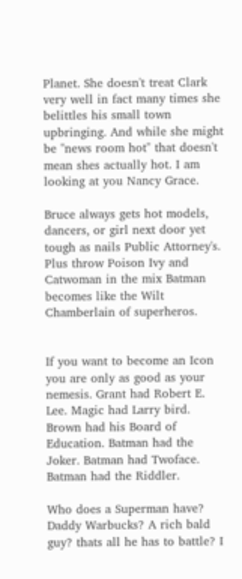Planet. She doesn't treat Clark very well in fact many times she belittles his small town upbringing. And while she might be "news room hot" that doesn't mean shes actually hot. I am looking at you Nancy Grace.

Bruce always gets hot models, dancers, or girl next door yet tough as nails Public Attorney's. Plus throw Poison Ivy and Catwoman in the mix Batman becomes like the Wilt Chamberlain of superheros.


If you want to become an Icon you are only as good as your nemesis. Grant had Robert E. Lee. Magic had Larry bird. Brown had his Board of Education. Batman had the Joker. Batman had Twoface. Batman had the Riddler.

Who does a Superman have? Daddy Warbucks? A rich bald guy? thats all he has to battle? I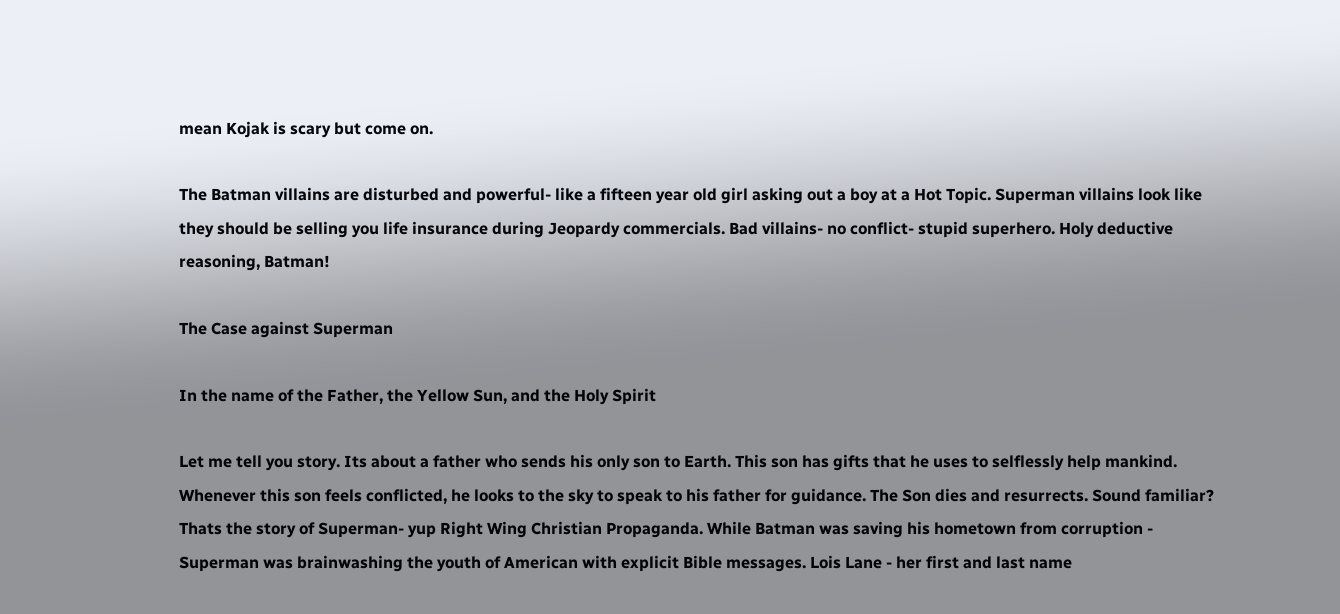mean Kojak is scary but come on.

The Batman villains are disturbed and powerful- like a fifteen year old girl asking out a boy at a Hot Topic. Superman villains look like they should be selling you life insurance during Jeopardy commercials. Bad villains- no conflict- stupid superhero. Holy deductive reasoning, Batman!

The Case against Superman

In the name of the Father, the Yellow Sun, and the Holy Spirit

Let me tell you story. Its about a father who sends his only son to Earth. This son has gifts that he uses to selflessly help mankind. Whenever this son feels conflicted, he looks to the sky to speak to his father for guidance. The Son dies and resurrects. Sound familiar? Thats the story of Superman- yup Right Wing Christian Propaganda. While Batman was saving his hometown from corruption - Superman was brainwashing the youth of American with explicit Bible messages. Lois Lane - her first and last name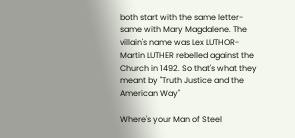both start with the same letter- same with Mary Magdalene. The villain's name was Lex LUTHOR- Martin LUTHER rebelled against the Church in 1492. So that's what they meant by "Truth Justice and the American Way"

Where's your Man of Steel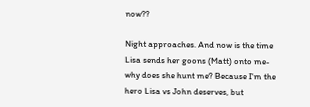now??

Night approaches. And now is the time Lisa sends her goons (Matt) onto me- why does she hunt me? Because I'm the hero Lisa vs John deserves, but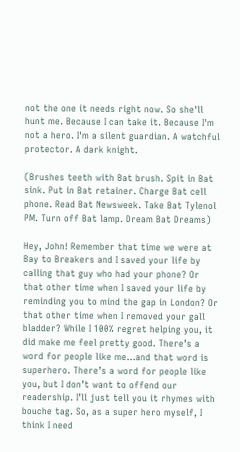not the one it needs right now. So she'll hunt me. Because I can take it. Because I'm not a hero. I'm a silent guardian. A watchful protector. A dark knight.

(Brushes teeth with Bat brush. Spit in Bat sink. Put in Bat retainer. Charge Bat cell phone. Read Bat Newsweek. Take Bat Tylenol PM. Turn off Bat lamp. Dream Bat Dreams)

Hey, John! Remember that time we were at Bay to Breakers and I saved your life by calling that guy who had your phone? Or that other time when I saved your life by reminding you to mind the gap in London? Or that other time when I removed your gall bladder? While I 100% regret helping you, it did make me feel pretty good. There’s a word for people like me…and that word is superhero. There’s a word for people like you, but I don’t want to offend our readership. I’ll just tell you it rhymes with bouche tag. So, as a super hero myself, I think I need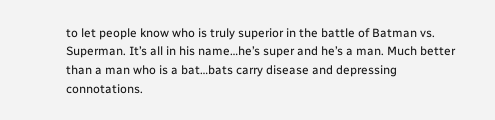to let people know who is truly superior in the battle of Batman vs. Superman. It’s all in his name…he’s super and he’s a man. Much better than a man who is a bat…bats carry disease and depressing connotations.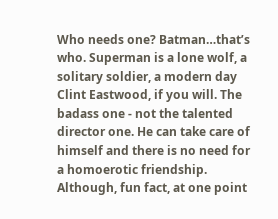Who needs one? Batman…that’s who. Superman is a lone wolf, a solitary soldier, a modern day Clint Eastwood, if you will. The badass one - not the talented director one. He can take care of himself and there is no need for a homoerotic friendship. Although, fun fact, at one point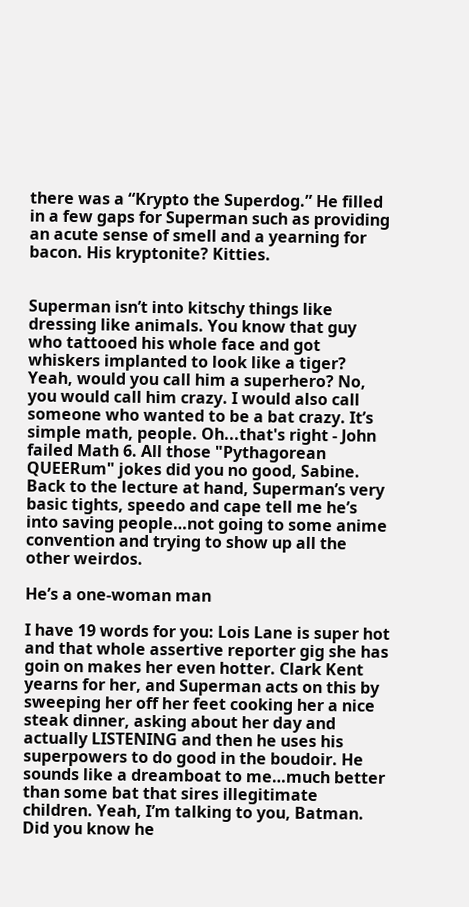there was a “Krypto the Superdog.” He filled in a few gaps for Superman such as providing an acute sense of smell and a yearning for bacon. His kryptonite? Kitties.


Superman isn’t into kitschy things like dressing like animals. You know that guy who tattooed his whole face and got whiskers implanted to look like a tiger? Yeah, would you call him a superhero? No, you would call him crazy. I would also call someone who wanted to be a bat crazy. It’s simple math, people. Oh...that's right - John failed Math 6. All those "Pythagorean QUEERum" jokes did you no good, Sabine. Back to the lecture at hand, Superman’s very basic tights, speedo and cape tell me he’s into saving people…not going to some anime convention and trying to show up all the other weirdos.

He’s a one-woman man

I have 19 words for you: Lois Lane is super hot and that whole assertive reporter gig she has goin on makes her even hotter. Clark Kent yearns for her, and Superman acts on this by sweeping her off her feet cooking her a nice steak dinner, asking about her day and actually LISTENING and then he uses his superpowers to do good in the boudoir. He sounds like a dreamboat to me…much better than some bat that sires illegitimate children. Yeah, I’m talking to you, Batman. Did you know he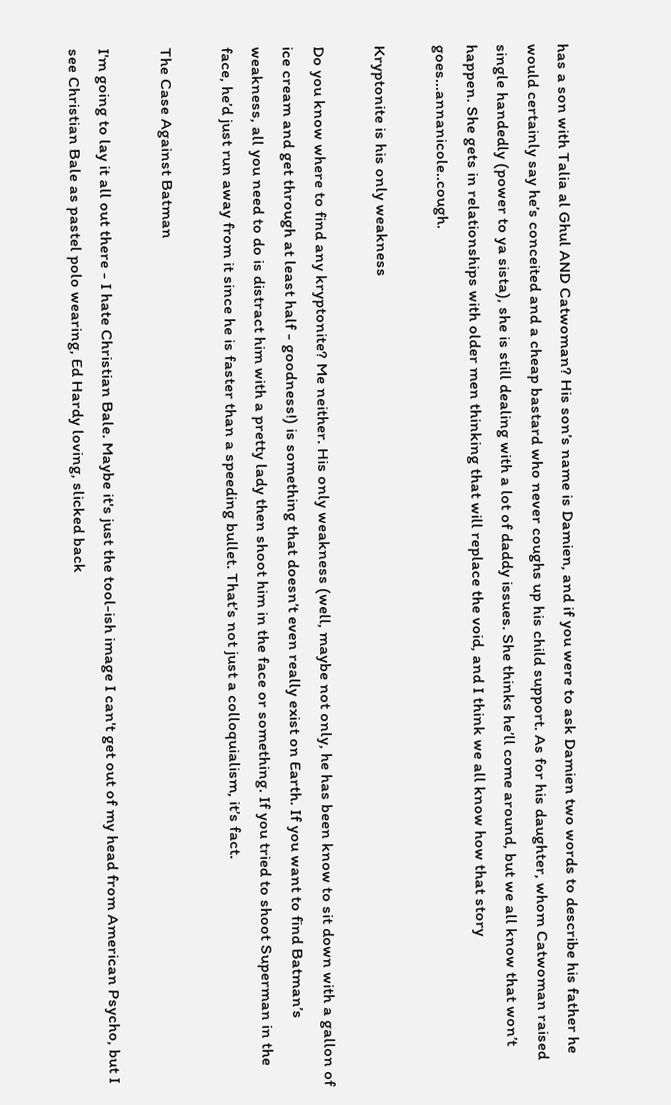has a son with Talia al Ghul AND Catwoman? His son’s name is Damien, and if you were to ask Damien two words to describe his father he would certainly say he’s conceited and a cheap bastard who never coughs up his child support. As for his daughter, whom Catwoman raised single handedly (power to ya sista), she is still dealing with a lot of daddy issues. She thinks he’ll come around, but we all know that won’t happen. She gets in relationships with older men thinking that will replace the void, and I think we all know how that story goes…annanicole..cough.

Kryptonite is his only weakness

Do you know where to find any kryptonite? Me neither. His only weakness (well, maybe not only, he has been know to sit down with a gallon of ice cream and get through at least half - goodness!) is something that doesn’t even really exist on Earth. If you want to find Batman’s weakness, all you need to do is distract him with a pretty lady then shoot him in the face or something. If you tried to shoot Superman in the face, he’d just run away from it since he is faster than a speeding bullet. That’s not just a colloquialism, it’s fact.

The Case Against Batman

I'm going to lay it all out there - I hate Christian Bale. Maybe it's just the tool-ish image I can't get out of my head from American Psycho, but I see Christian Bale as pastel polo wearing, Ed Hardy loving, slicked back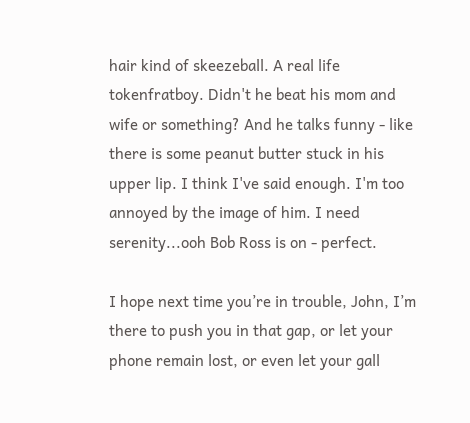hair kind of skeezeball. A real life tokenfratboy. Didn't he beat his mom and wife or something? And he talks funny - like there is some peanut butter stuck in his upper lip. I think I've said enough. I'm too annoyed by the image of him. I need serenity...ooh Bob Ross is on - perfect.

I hope next time you’re in trouble, John, I’m there to push you in that gap, or let your phone remain lost, or even let your gall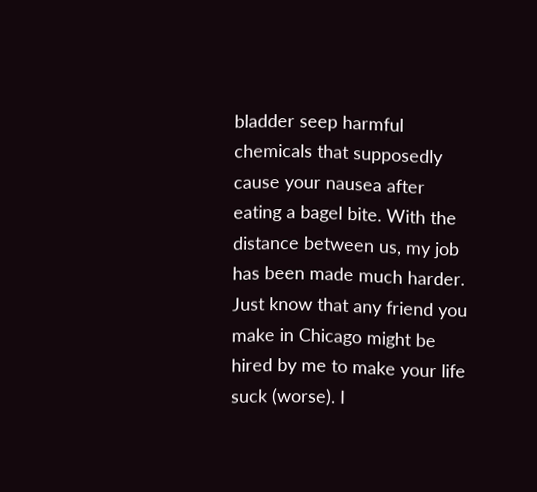bladder seep harmful chemicals that supposedly cause your nausea after eating a bagel bite. With the distance between us, my job has been made much harder. Just know that any friend you make in Chicago might be hired by me to make your life suck (worse). I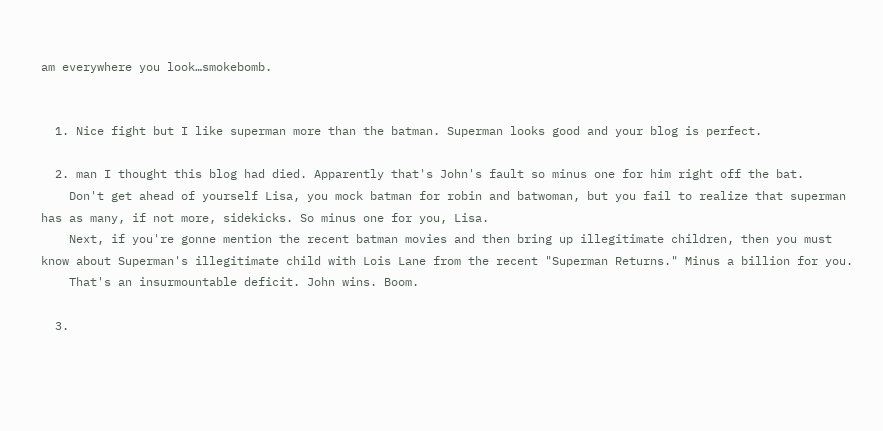am everywhere you look…smokebomb.


  1. Nice fight but I like superman more than the batman. Superman looks good and your blog is perfect.

  2. man I thought this blog had died. Apparently that's John's fault so minus one for him right off the bat.
    Don't get ahead of yourself Lisa, you mock batman for robin and batwoman, but you fail to realize that superman has as many, if not more, sidekicks. So minus one for you, Lisa.
    Next, if you're gonne mention the recent batman movies and then bring up illegitimate children, then you must know about Superman's illegitimate child with Lois Lane from the recent "Superman Returns." Minus a billion for you.
    That's an insurmountable deficit. John wins. Boom.

  3.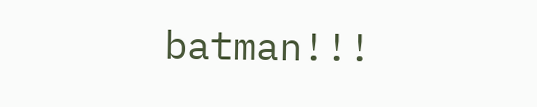batman!!!